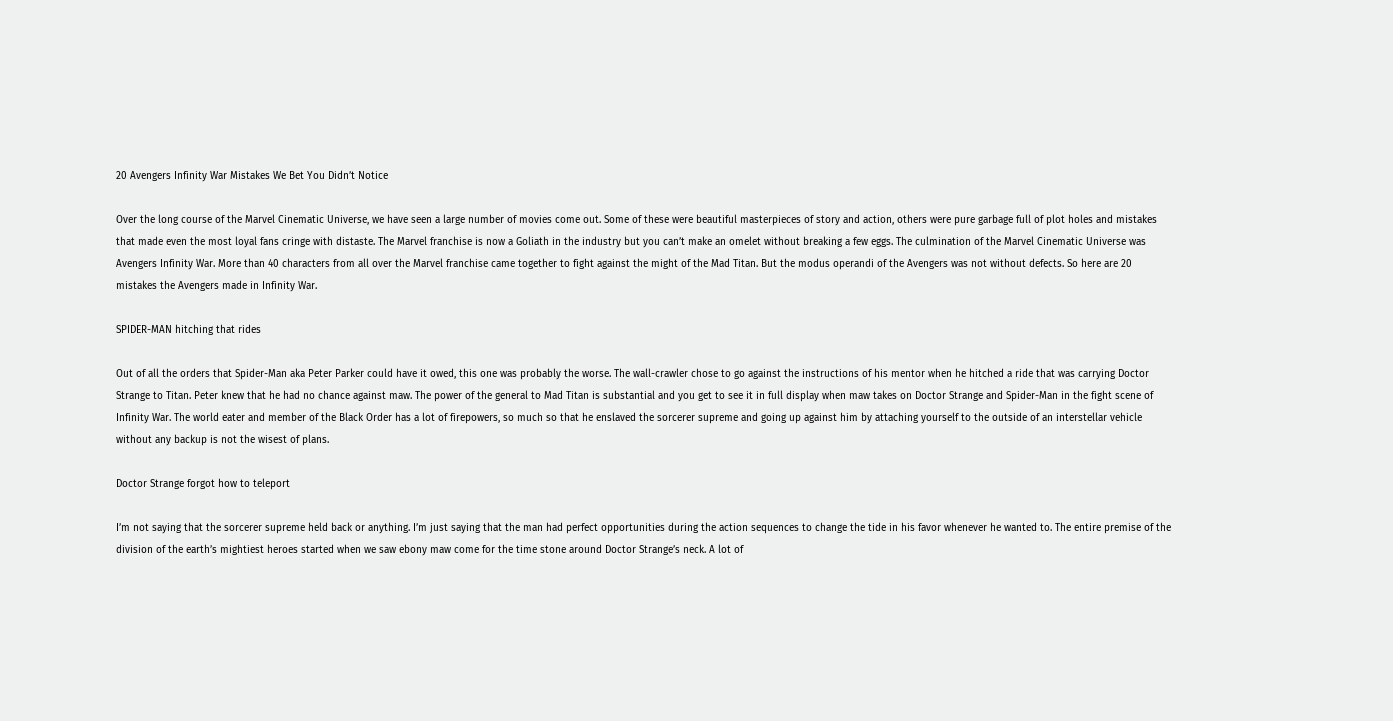20 Avengers Infinity War Mistakes We Bet You Didn’t Notice

Over the long course of the Marvel Cinematic Universe, we have seen a large number of movies come out. Some of these were beautiful masterpieces of story and action, others were pure garbage full of plot holes and mistakes that made even the most loyal fans cringe with distaste. The Marvel franchise is now a Goliath in the industry but you can’t make an omelet without breaking a few eggs. The culmination of the Marvel Cinematic Universe was Avengers Infinity War. More than 40 characters from all over the Marvel franchise came together to fight against the might of the Mad Titan. But the modus operandi of the Avengers was not without defects. So here are 20 mistakes the Avengers made in Infinity War.

SPIDER-MAN hitching that rides

Out of all the orders that Spider-Man aka Peter Parker could have it owed, this one was probably the worse. The wall-crawler chose to go against the instructions of his mentor when he hitched a ride that was carrying Doctor Strange to Titan. Peter knew that he had no chance against maw. The power of the general to Mad Titan is substantial and you get to see it in full display when maw takes on Doctor Strange and Spider-Man in the fight scene of Infinity War. The world eater and member of the Black Order has a lot of firepowers, so much so that he enslaved the sorcerer supreme and going up against him by attaching yourself to the outside of an interstellar vehicle without any backup is not the wisest of plans.

Doctor Strange forgot how to teleport

I’m not saying that the sorcerer supreme held back or anything. I’m just saying that the man had perfect opportunities during the action sequences to change the tide in his favor whenever he wanted to. The entire premise of the division of the earth’s mightiest heroes started when we saw ebony maw come for the time stone around Doctor Strange’s neck. A lot of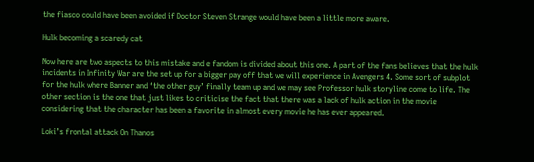the fiasco could have been avoided if Doctor Steven Strange would have been a little more aware.

Hulk becoming a scaredy cat

Now here are two aspects to this mistake and e fandom is divided about this one. A part of the fans believes that the hulk incidents in Infinity War are the set up for a bigger pay off that we will experience in Avengers 4. Some sort of subplot for the hulk where Banner and ‘the other guy’ finally team up and we may see Professor hulk storyline come to life. The other section is the one that just likes to criticise the fact that there was a lack of hulk action in the movie considering that the character has been a favorite in almost every movie he has ever appeared.

Loki’s frontal attack On Thanos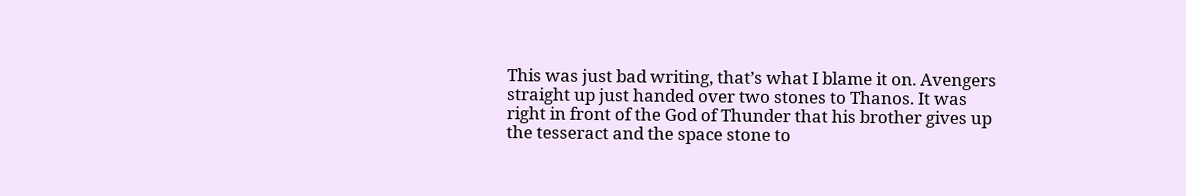This was just bad writing, that’s what I blame it on. Avengers straight up just handed over two stones to Thanos. It was right in front of the God of Thunder that his brother gives up the tesseract and the space stone to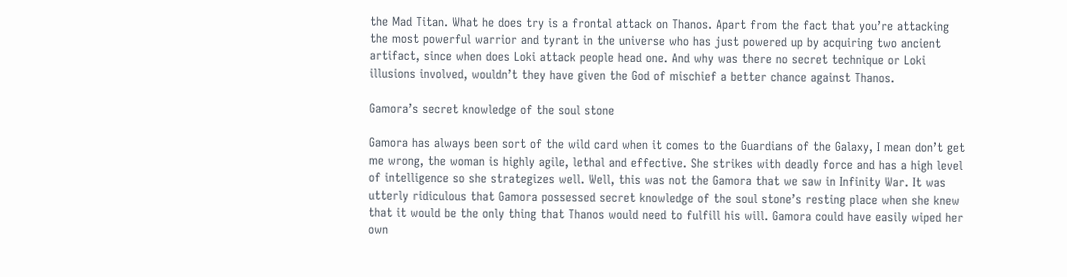the Mad Titan. What he does try is a frontal attack on Thanos. Apart from the fact that you’re attacking the most powerful warrior and tyrant in the universe who has just powered up by acquiring two ancient artifact, since when does Loki attack people head one. And why was there no secret technique or Loki illusions involved, wouldn’t they have given the God of mischief a better chance against Thanos.

Gamora’s secret knowledge of the soul stone

Gamora has always been sort of the wild card when it comes to the Guardians of the Galaxy, I mean don’t get me wrong, the woman is highly agile, lethal and effective. She strikes with deadly force and has a high level of intelligence so she strategizes well. Well, this was not the Gamora that we saw in Infinity War. It was utterly ridiculous that Gamora possessed secret knowledge of the soul stone’s resting place when she knew that it would be the only thing that Thanos would need to fulfill his will. Gamora could have easily wiped her own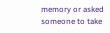memory or asked someone to take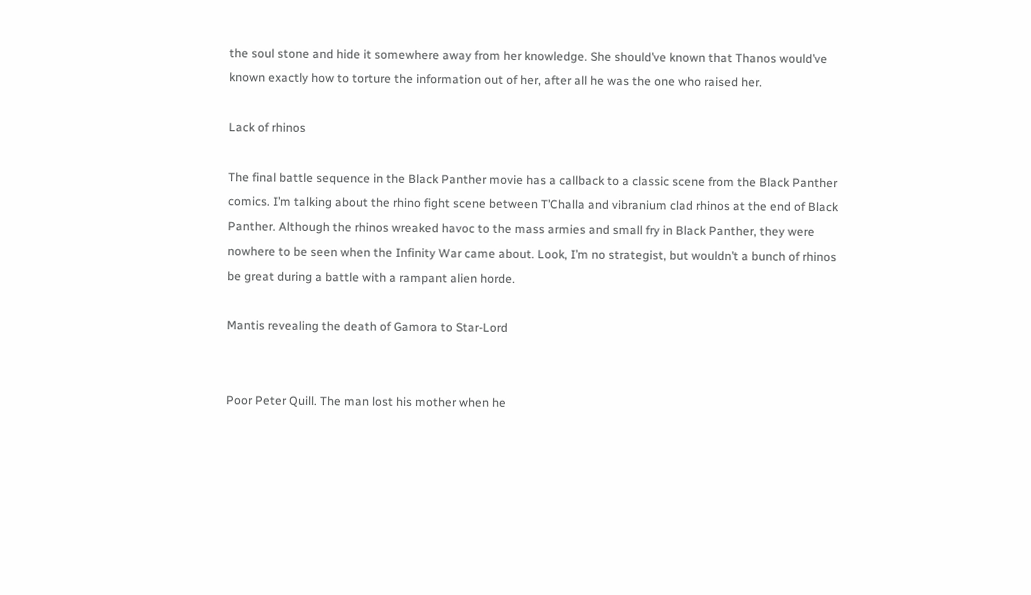the soul stone and hide it somewhere away from her knowledge. She should’ve known that Thanos would’ve known exactly how to torture the information out of her, after all he was the one who raised her.

Lack of rhinos

The final battle sequence in the Black Panther movie has a callback to a classic scene from the Black Panther comics. I’m talking about the rhino fight scene between T’Challa and vibranium clad rhinos at the end of Black Panther. Although the rhinos wreaked havoc to the mass armies and small fry in Black Panther, they were nowhere to be seen when the Infinity War came about. Look, I’m no strategist, but wouldn’t a bunch of rhinos be great during a battle with a rampant alien horde.

Mantis revealing the death of Gamora to Star-Lord


Poor Peter Quill. The man lost his mother when he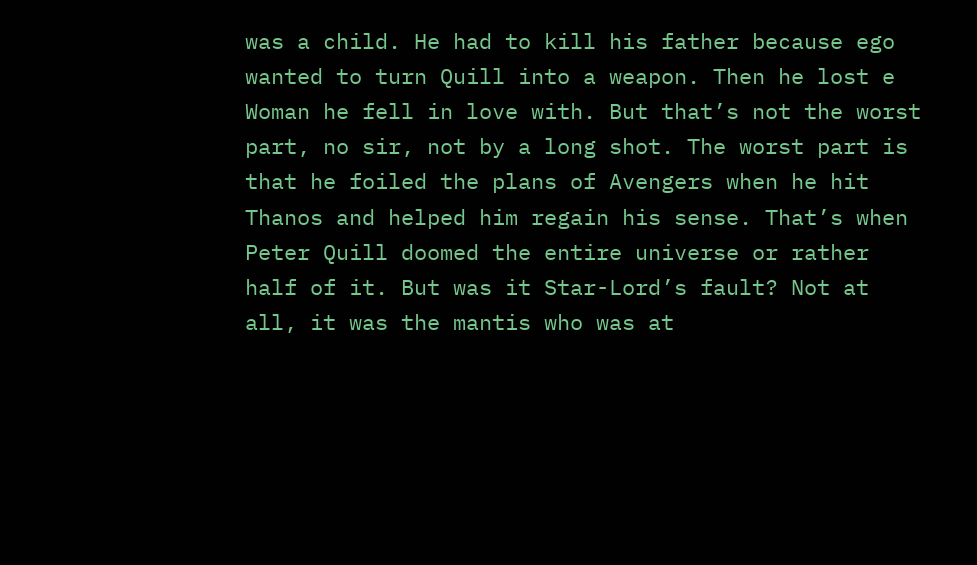was a child. He had to kill his father because ego wanted to turn Quill into a weapon. Then he lost e Woman he fell in love with. But that’s not the worst part, no sir, not by a long shot. The worst part is that he foiled the plans of Avengers when he hit Thanos and helped him regain his sense. That’s when Peter Quill doomed the entire universe or rather half of it. But was it Star-Lord’s fault? Not at all, it was the mantis who was at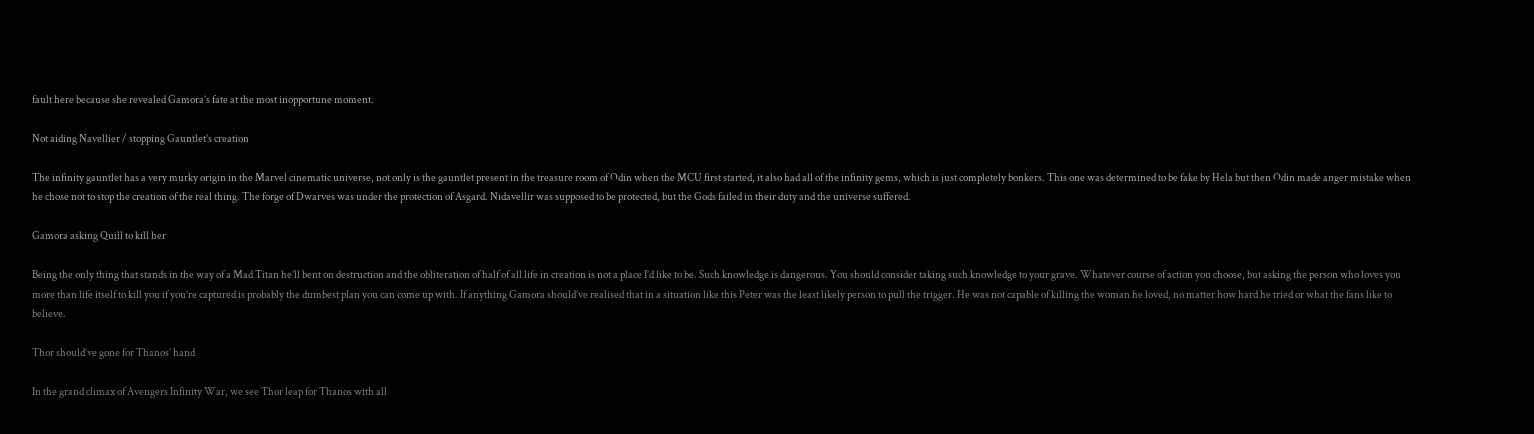fault here because she revealed Gamora’s fate at the most inopportune moment.

Not aiding Navellier / stopping Gauntlet’s creation

The infinity gauntlet has a very murky origin in the Marvel cinematic universe, not only is the gauntlet present in the treasure room of Odin when the MCU first started, it also had all of the infinity gems, which is just completely bonkers. This one was determined to be fake by Hela but then Odin made anger mistake when he chose not to stop the creation of the real thing. The forge of Dwarves was under the protection of Asgard. Nidavellir was supposed to be protected, but the Gods failed in their duty and the universe suffered.

Gamora asking Quill to kill her

Being the only thing that stands in the way of a Mad Titan he’ll bent on destruction and the obliteration of half of all life in creation is not a place I’d like to be. Such knowledge is dangerous. You should consider taking such knowledge to your grave. Whatever course of action you choose, but asking the person who loves you more than life itself to kill you if you’re captured is probably the dumbest plan you can come up with. If anything Gamora should’ve realised that in a situation like this Peter was the least likely person to pull the trigger. He was not capable of killing the woman he loved, no matter how hard he tried or what the fans like to believe.

Thor should’ve gone for Thanos’ hand

In the grand climax of Avengers Infinity War, we see Thor leap for Thanos with all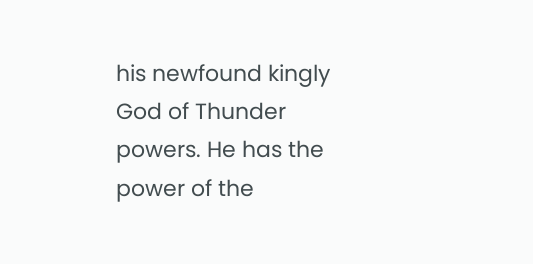his newfound kingly God of Thunder powers. He has the power of the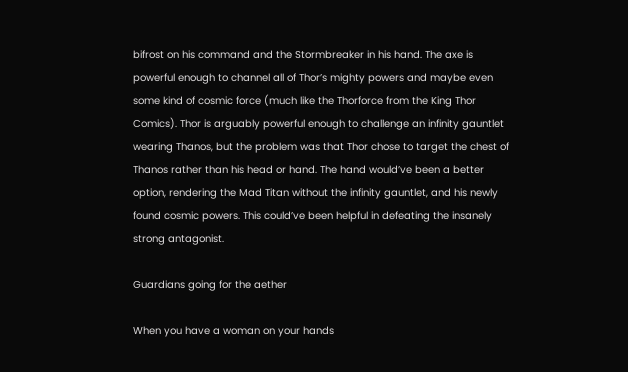bifrost on his command and the Stormbreaker in his hand. The axe is powerful enough to channel all of Thor’s mighty powers and maybe even some kind of cosmic force (much like the Thorforce from the King Thor Comics). Thor is arguably powerful enough to challenge an infinity gauntlet wearing Thanos, but the problem was that Thor chose to target the chest of Thanos rather than his head or hand. The hand would’ve been a better option, rendering the Mad Titan without the infinity gauntlet, and his newly found cosmic powers. This could’ve been helpful in defeating the insanely strong antagonist.

Guardians going for the aether

When you have a woman on your hands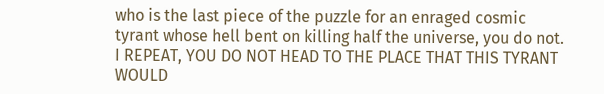who is the last piece of the puzzle for an enraged cosmic tyrant whose hell bent on killing half the universe, you do not. I REPEAT, YOU DO NOT HEAD TO THE PLACE THAT THIS TYRANT WOULD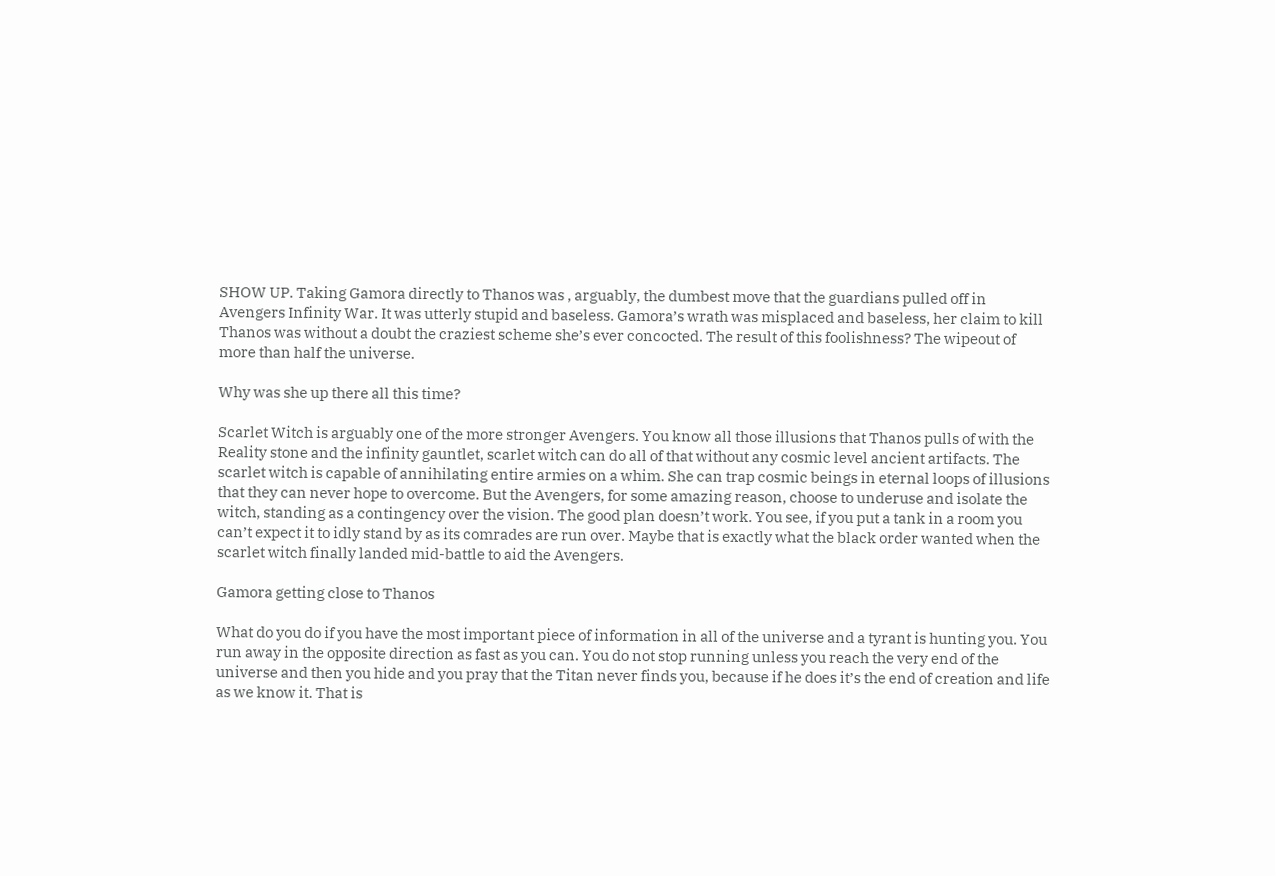SHOW UP. Taking Gamora directly to Thanos was , arguably, the dumbest move that the guardians pulled off in Avengers Infinity War. It was utterly stupid and baseless. Gamora’s wrath was misplaced and baseless, her claim to kill Thanos was without a doubt the craziest scheme she’s ever concocted. The result of this foolishness? The wipeout of more than half the universe.

Why was she up there all this time?

Scarlet Witch is arguably one of the more stronger Avengers. You know all those illusions that Thanos pulls of with the Reality stone and the infinity gauntlet, scarlet witch can do all of that without any cosmic level ancient artifacts. The scarlet witch is capable of annihilating entire armies on a whim. She can trap cosmic beings in eternal loops of illusions that they can never hope to overcome. But the Avengers, for some amazing reason, choose to underuse and isolate the witch, standing as a contingency over the vision. The good plan doesn’t work. You see, if you put a tank in a room you can’t expect it to idly stand by as its comrades are run over. Maybe that is exactly what the black order wanted when the scarlet witch finally landed mid-battle to aid the Avengers.

Gamora getting close to Thanos

What do you do if you have the most important piece of information in all of the universe and a tyrant is hunting you. You run away in the opposite direction as fast as you can. You do not stop running unless you reach the very end of the universe and then you hide and you pray that the Titan never finds you, because if he does it’s the end of creation and life as we know it. That is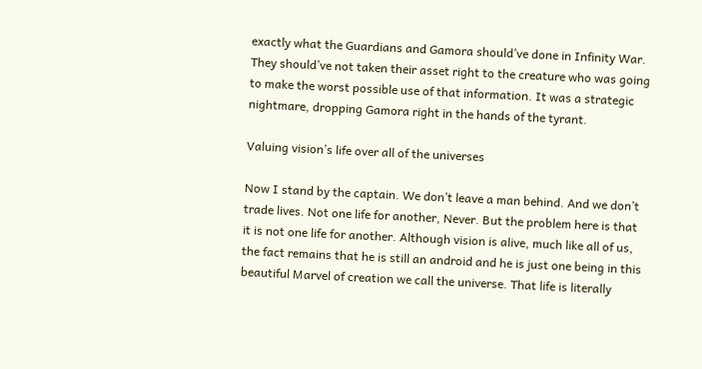exactly what the Guardians and Gamora should’ve done in Infinity War. They should’ve not taken their asset right to the creature who was going to make the worst possible use of that information. It was a strategic nightmare, dropping Gamora right in the hands of the tyrant.

Valuing vision’s life over all of the universes

Now I stand by the captain. We don’t leave a man behind. And we don’t trade lives. Not one life for another, Never. But the problem here is that it is not one life for another. Although vision is alive, much like all of us, the fact remains that he is still an android and he is just one being in this beautiful Marvel of creation we call the universe. That life is literally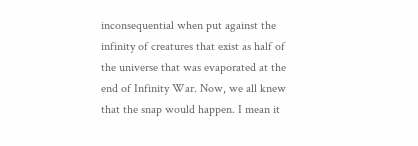inconsequential when put against the infinity of creatures that exist as half of the universe that was evaporated at the end of Infinity War. Now, we all knew that the snap would happen. I mean it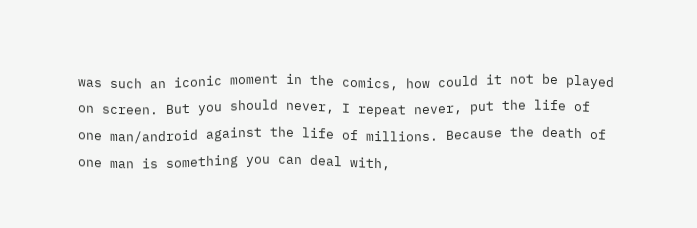was such an iconic moment in the comics, how could it not be played on screen. But you should never, I repeat never, put the life of one man/android against the life of millions. Because the death of one man is something you can deal with,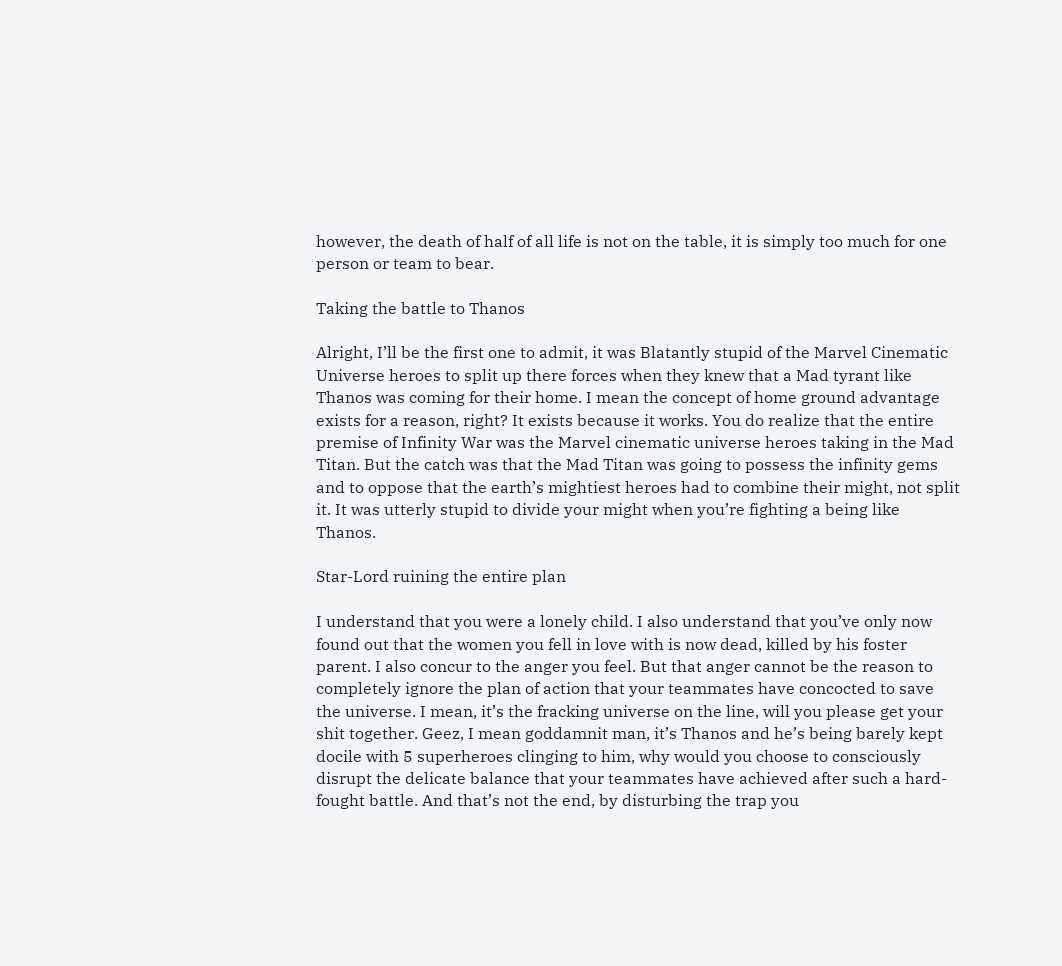however, the death of half of all life is not on the table, it is simply too much for one person or team to bear.

Taking the battle to Thanos

Alright, I’ll be the first one to admit, it was Blatantly stupid of the Marvel Cinematic Universe heroes to split up there forces when they knew that a Mad tyrant like Thanos was coming for their home. I mean the concept of home ground advantage exists for a reason, right? It exists because it works. You do realize that the entire premise of Infinity War was the Marvel cinematic universe heroes taking in the Mad Titan. But the catch was that the Mad Titan was going to possess the infinity gems and to oppose that the earth’s mightiest heroes had to combine their might, not split it. It was utterly stupid to divide your might when you’re fighting a being like Thanos.

Star-Lord ruining the entire plan

I understand that you were a lonely child. I also understand that you’ve only now found out that the women you fell in love with is now dead, killed by his foster parent. I also concur to the anger you feel. But that anger cannot be the reason to completely ignore the plan of action that your teammates have concocted to save the universe. I mean, it’s the fracking universe on the line, will you please get your shit together. Geez, I mean goddamnit man, it’s Thanos and he’s being barely kept docile with 5 superheroes clinging to him, why would you choose to consciously disrupt the delicate balance that your teammates have achieved after such a hard-fought battle. And that’s not the end, by disturbing the trap you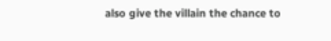also give the villain the chance to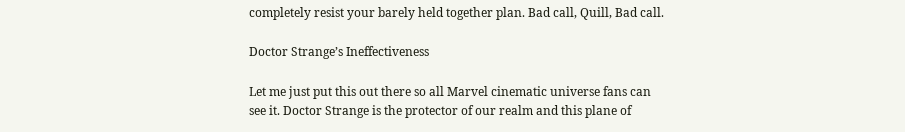completely resist your barely held together plan. Bad call, Quill, Bad call.

Doctor Strange’s Ineffectiveness

Let me just put this out there so all Marvel cinematic universe fans can see it. Doctor Strange is the protector of our realm and this plane of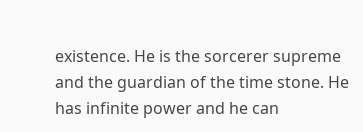existence. He is the sorcerer supreme and the guardian of the time stone. He has infinite power and he can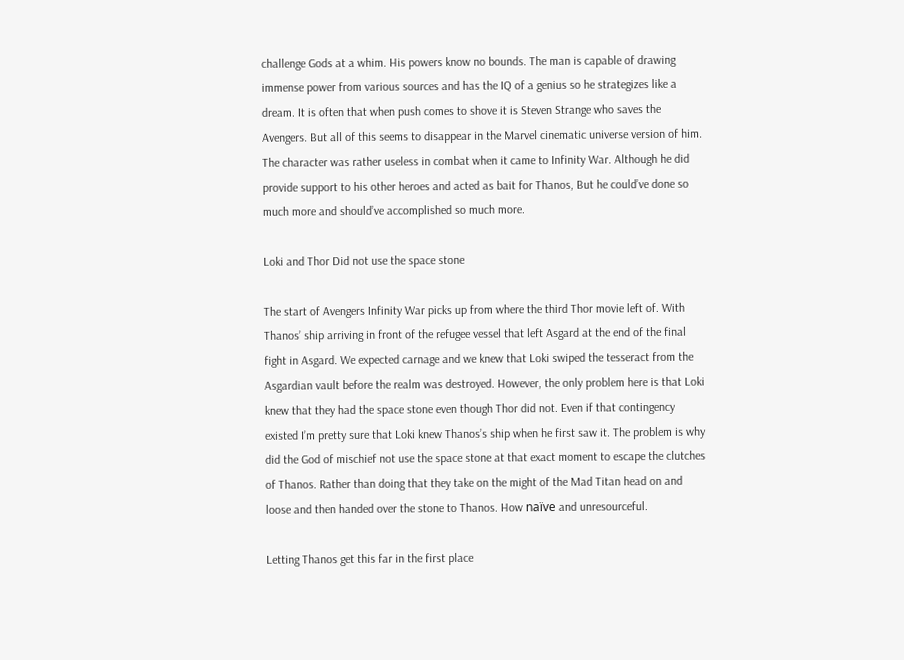challenge Gods at a whim. His powers know no bounds. The man is capable of drawing immense power from various sources and has the IQ of a genius so he strategizes like a dream. It is often that when push comes to shove it is Steven Strange who saves the Avengers. But all of this seems to disappear in the Marvel cinematic universe version of him. The character was rather useless in combat when it came to Infinity War. Although he did provide support to his other heroes and acted as bait for Thanos, But he could’ve done so much more and should’ve accomplished so much more.

Loki and Thor Did not use the space stone

The start of Avengers Infinity War picks up from where the third Thor movie left of. With Thanos’ ship arriving in front of the refugee vessel that left Asgard at the end of the final fight in Asgard. We expected carnage and we knew that Loki swiped the tesseract from the Asgardian vault before the realm was destroyed. However, the only problem here is that Loki knew that they had the space stone even though Thor did not. Even if that contingency existed I’m pretty sure that Loki knew Thanos’s ship when he first saw it. The problem is why did the God of mischief not use the space stone at that exact moment to escape the clutches of Thanos. Rather than doing that they take on the might of the Mad Titan head on and loose and then handed over the stone to Thanos. How naïve and unresourceful.

Letting Thanos get this far in the first place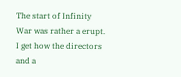The start of Infinity War was rather a erupt. I get how the directors and a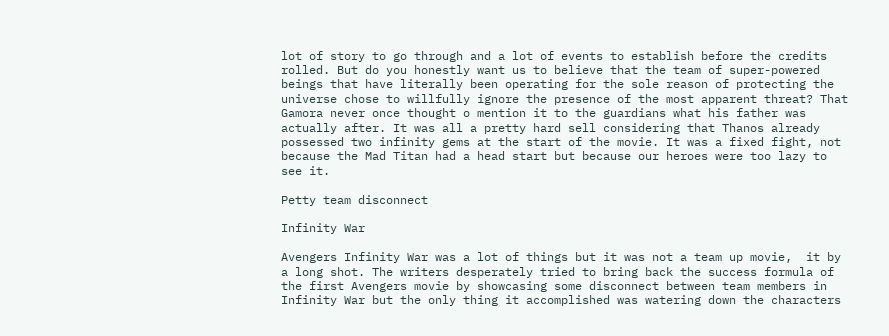lot of story to go through and a lot of events to establish before the credits rolled. But do you honestly want us to believe that the team of super-powered beings that have literally been operating for the sole reason of protecting the universe chose to willfully ignore the presence of the most apparent threat? That Gamora never once thought o mention it to the guardians what his father was actually after. It was all a pretty hard sell considering that Thanos already possessed two infinity gems at the start of the movie. It was a fixed fight, not because the Mad Titan had a head start but because our heroes were too lazy to see it.

Petty team disconnect

Infinity War

Avengers Infinity War was a lot of things but it was not a team up movie,  it by a long shot. The writers desperately tried to bring back the success formula of the first Avengers movie by showcasing some disconnect between team members in Infinity War but the only thing it accomplished was watering down the characters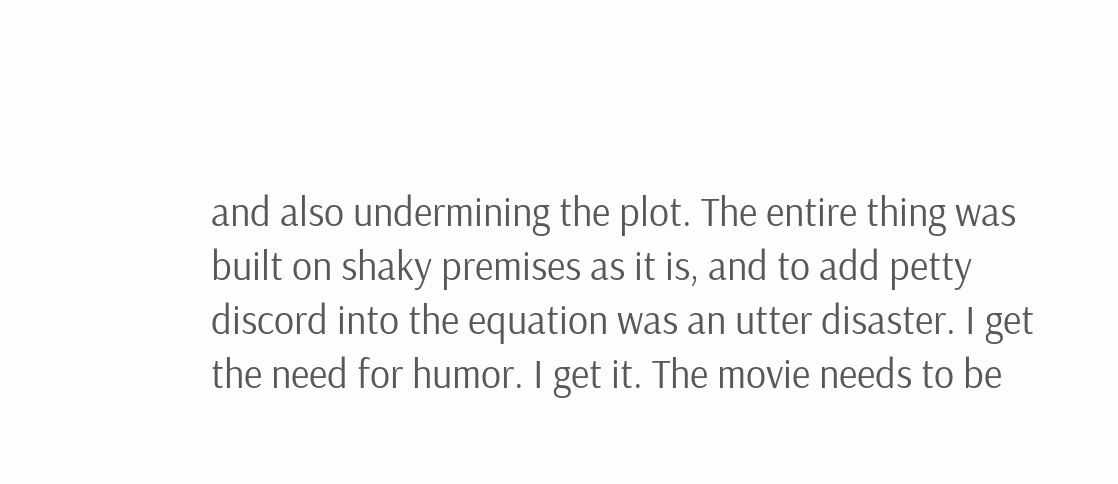and also undermining the plot. The entire thing was built on shaky premises as it is, and to add petty discord into the equation was an utter disaster. I get the need for humor. I get it. The movie needs to be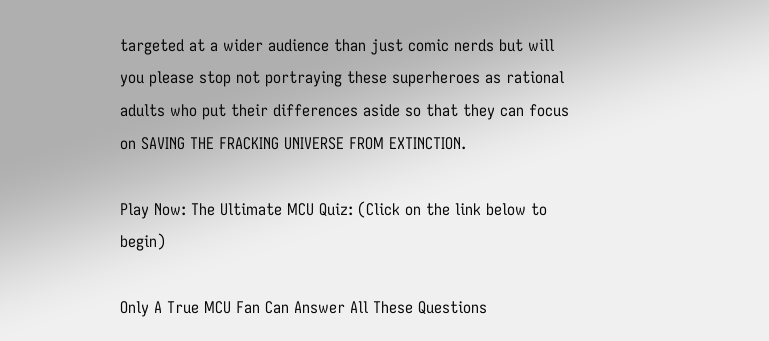targeted at a wider audience than just comic nerds but will you please stop not portraying these superheroes as rational adults who put their differences aside so that they can focus on SAVING THE FRACKING UNIVERSE FROM EXTINCTION.

Play Now: The Ultimate MCU Quiz: (Click on the link below to begin)

Only A True MCU Fan Can Answer All These Questions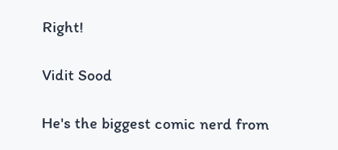Right!

Vidit Sood

He's the biggest comic nerd from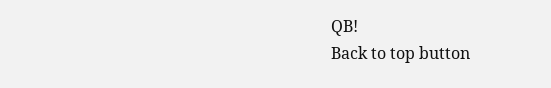QB!
Back to top button